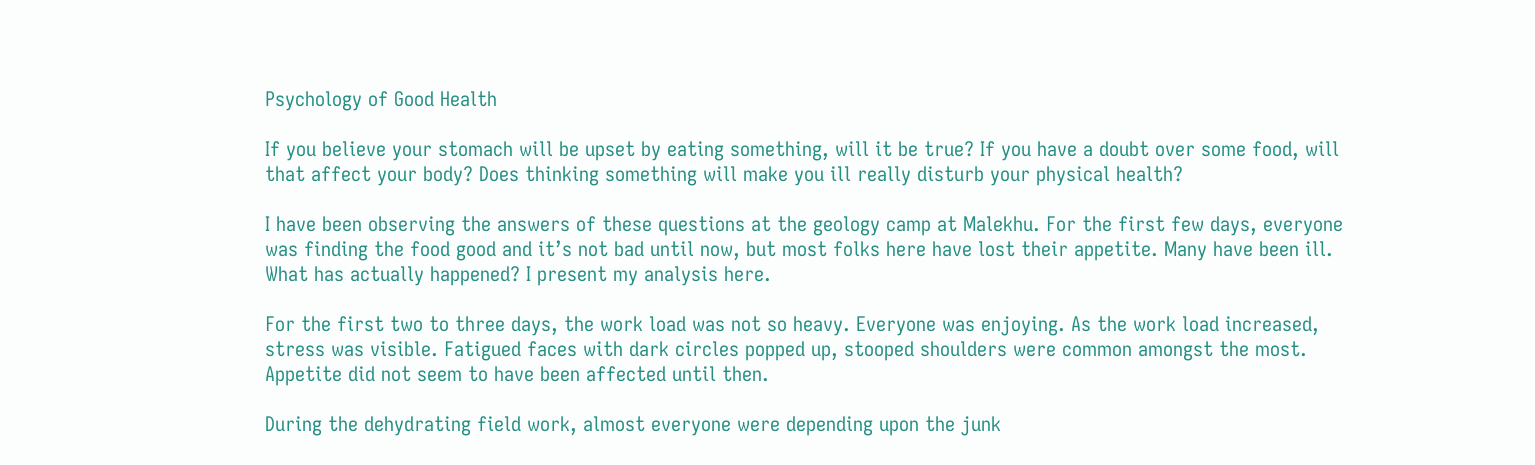Psychology of Good Health

If you believe your stomach will be upset by eating something, will it be true? If you have a doubt over some food, will that affect your body? Does thinking something will make you ill really disturb your physical health?

I have been observing the answers of these questions at the geology camp at Malekhu. For the first few days, everyone was finding the food good and it’s not bad until now, but most folks here have lost their appetite. Many have been ill. What has actually happened? I present my analysis here.

For the first two to three days, the work load was not so heavy. Everyone was enjoying. As the work load increased, stress was visible. Fatigued faces with dark circles popped up, stooped shoulders were common amongst the most. Appetite did not seem to have been affected until then.

During the dehydrating field work, almost everyone were depending upon the junk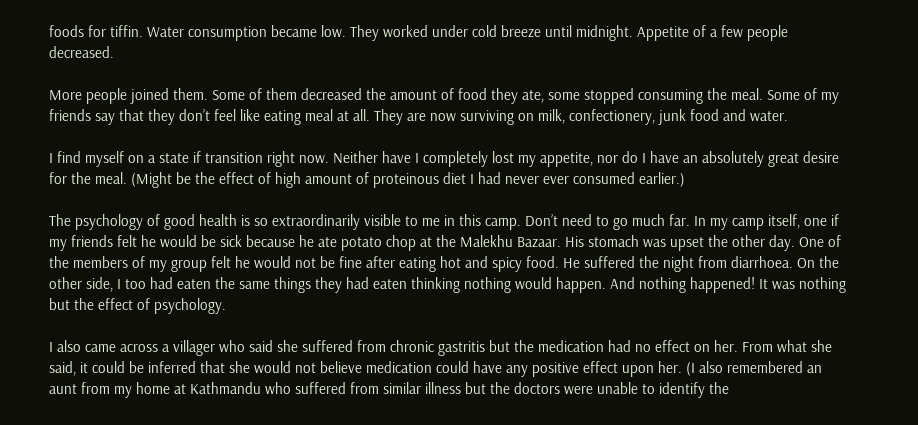foods for tiffin. Water consumption became low. They worked under cold breeze until midnight. Appetite of a few people decreased.

More people joined them. Some of them decreased the amount of food they ate, some stopped consuming the meal. Some of my friends say that they don’t feel like eating meal at all. They are now surviving on milk, confectionery, junk food and water.

I find myself on a state if transition right now. Neither have I completely lost my appetite, nor do I have an absolutely great desire for the meal. (Might be the effect of high amount of proteinous diet I had never ever consumed earlier.)

The psychology of good health is so extraordinarily visible to me in this camp. Don’t need to go much far. In my camp itself, one if my friends felt he would be sick because he ate potato chop at the Malekhu Bazaar. His stomach was upset the other day. One of the members of my group felt he would not be fine after eating hot and spicy food. He suffered the night from diarrhoea. On the other side, I too had eaten the same things they had eaten thinking nothing would happen. And nothing happened! It was nothing but the effect of psychology.

I also came across a villager who said she suffered from chronic gastritis but the medication had no effect on her. From what she said, it could be inferred that she would not believe medication could have any positive effect upon her. (I also remembered an aunt from my home at Kathmandu who suffered from similar illness but the doctors were unable to identify the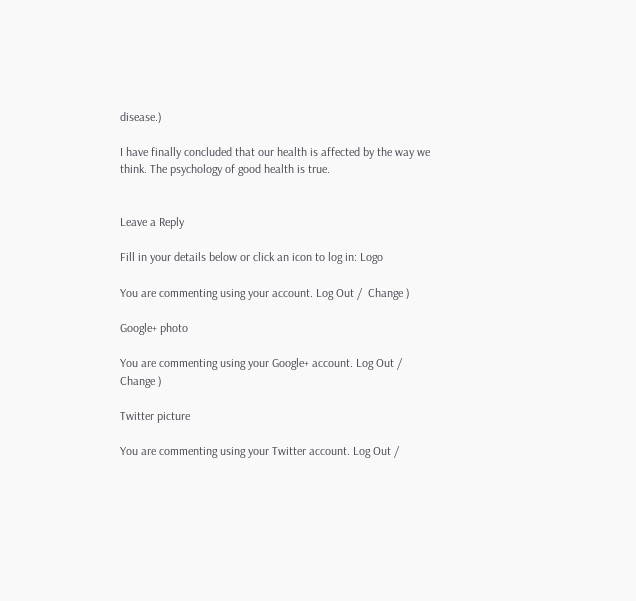disease.)

I have finally concluded that our health is affected by the way we think. The psychology of good health is true.


Leave a Reply

Fill in your details below or click an icon to log in: Logo

You are commenting using your account. Log Out /  Change )

Google+ photo

You are commenting using your Google+ account. Log Out /  Change )

Twitter picture

You are commenting using your Twitter account. Log Out /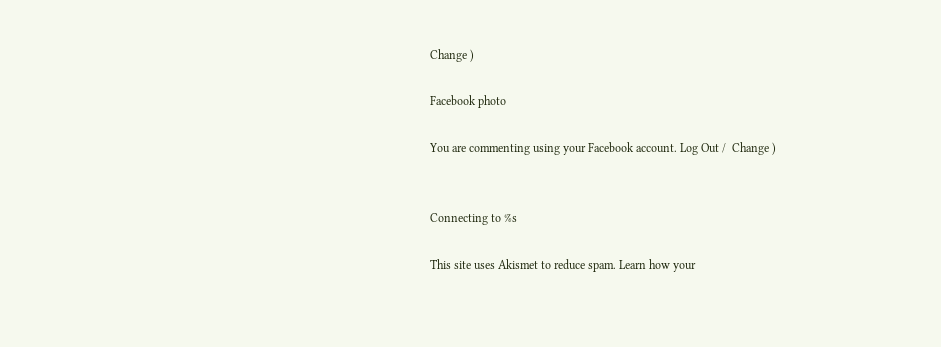Change )

Facebook photo

You are commenting using your Facebook account. Log Out /  Change )


Connecting to %s

This site uses Akismet to reduce spam. Learn how your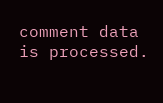comment data is processed.